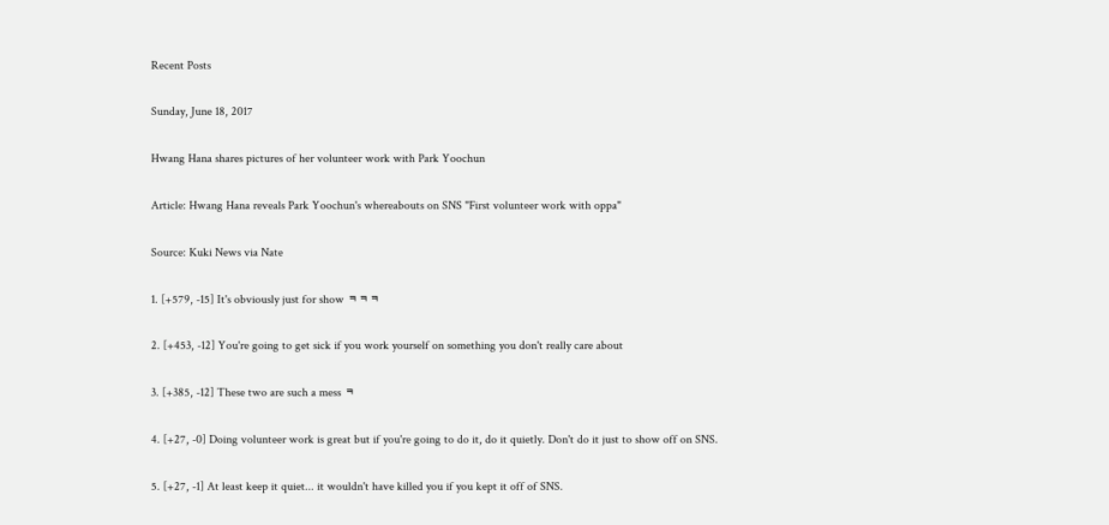Recent Posts

Sunday, June 18, 2017

Hwang Hana shares pictures of her volunteer work with Park Yoochun

Article: Hwang Hana reveals Park Yoochun's whereabouts on SNS "First volunteer work with oppa"

Source: Kuki News via Nate

1. [+579, -15] It's obviously just for show ㅋㅋㅋ

2. [+453, -12] You're going to get sick if you work yourself on something you don't really care about

3. [+385, -12] These two are such a mess ㅋ

4. [+27, -0] Doing volunteer work is great but if you're going to do it, do it quietly. Don't do it just to show off on SNS.

5. [+27, -1] At least keep it quiet... it wouldn't have killed you if you kept it off of SNS.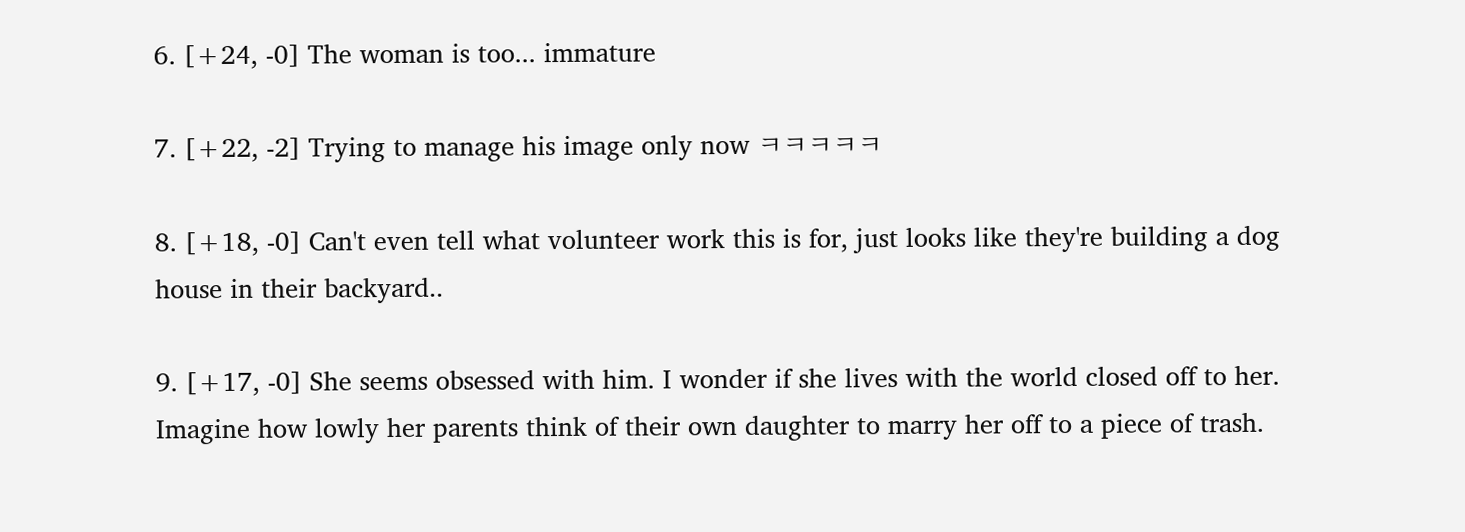6. [+24, -0] The woman is too... immature

7. [+22, -2] Trying to manage his image only now ㅋㅋㅋㅋㅋ

8. [+18, -0] Can't even tell what volunteer work this is for, just looks like they're building a dog house in their backyard..

9. [+17, -0] She seems obsessed with him. I wonder if she lives with the world closed off to her. Imagine how lowly her parents think of their own daughter to marry her off to a piece of trash.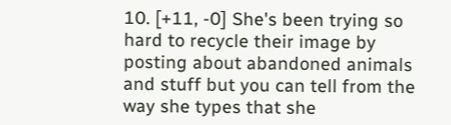10. [+11, -0] She's been trying so hard to recycle their image by posting about abandoned animals and stuff but you can tell from the way she types that she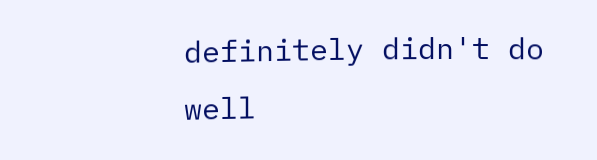definitely didn't do well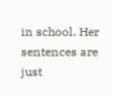in school. Her sentences are just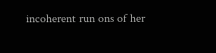incoherent run ons of her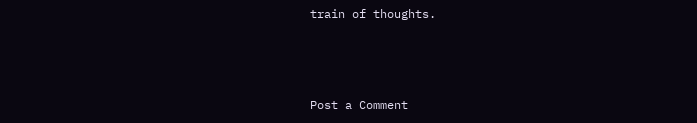train of thoughts.



Post a Comment